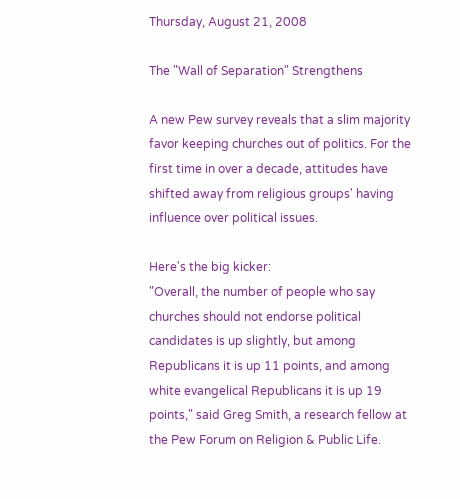Thursday, August 21, 2008

The "Wall of Separation" Strengthens

A new Pew survey reveals that a slim majority favor keeping churches out of politics. For the first time in over a decade, attitudes have shifted away from religious groups' having influence over political issues.

Here's the big kicker:
"Overall, the number of people who say churches should not endorse political candidates is up slightly, but among Republicans it is up 11 points, and among white evangelical Republicans it is up 19 points," said Greg Smith, a research fellow at the Pew Forum on Religion & Public Life.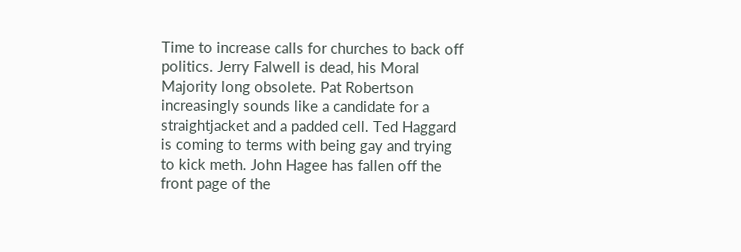Time to increase calls for churches to back off politics. Jerry Falwell is dead, his Moral Majority long obsolete. Pat Robertson increasingly sounds like a candidate for a straightjacket and a padded cell. Ted Haggard is coming to terms with being gay and trying to kick meth. John Hagee has fallen off the front page of the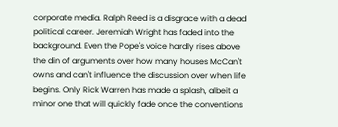corporate media. Ralph Reed is a disgrace with a dead political career. Jeremiah Wright has faded into the background. Even the Pope's voice hardly rises above the din of arguments over how many houses McCan't owns and can't influence the discussion over when life begins. Only Rick Warren has made a splash, albeit a minor one that will quickly fade once the conventions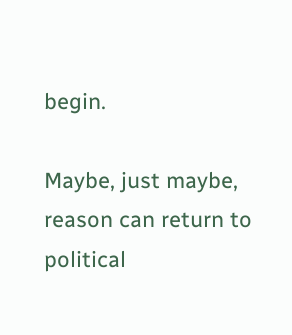begin.

Maybe, just maybe, reason can return to political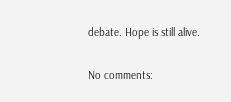debate. Hope is still alive.

No comments: